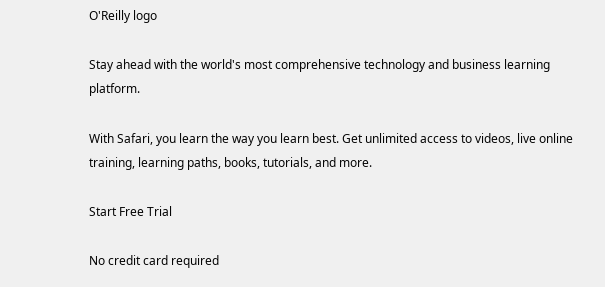O'Reilly logo

Stay ahead with the world's most comprehensive technology and business learning platform.

With Safari, you learn the way you learn best. Get unlimited access to videos, live online training, learning paths, books, tutorials, and more.

Start Free Trial

No credit card required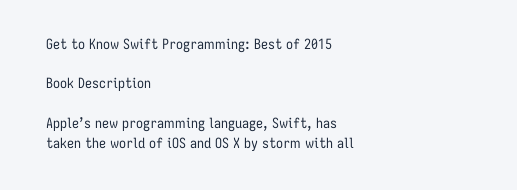Get to Know Swift Programming: Best of 2015

Book Description

Apple’s new programming language, Swift, has taken the world of iOS and OS X by storm with all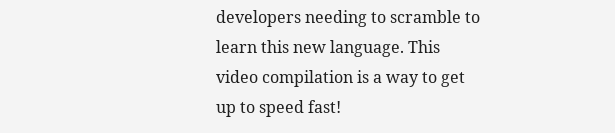developers needing to scramble to learn this new language. This video compilation is a way to get up to speed fast!